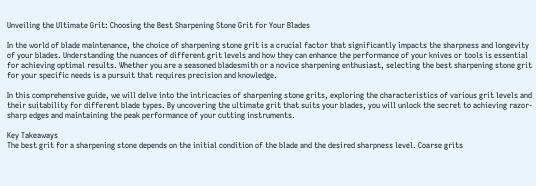Unveiling the Ultimate Grit: Choosing the Best Sharpening Stone Grit for Your Blades

In the world of blade maintenance, the choice of sharpening stone grit is a crucial factor that significantly impacts the sharpness and longevity of your blades. Understanding the nuances of different grit levels and how they can enhance the performance of your knives or tools is essential for achieving optimal results. Whether you are a seasoned bladesmith or a novice sharpening enthusiast, selecting the best sharpening stone grit for your specific needs is a pursuit that requires precision and knowledge.

In this comprehensive guide, we will delve into the intricacies of sharpening stone grits, exploring the characteristics of various grit levels and their suitability for different blade types. By uncovering the ultimate grit that suits your blades, you will unlock the secret to achieving razor-sharp edges and maintaining the peak performance of your cutting instruments.

Key Takeaways
The best grit for a sharpening stone depends on the initial condition of the blade and the desired sharpness level. Coarse grits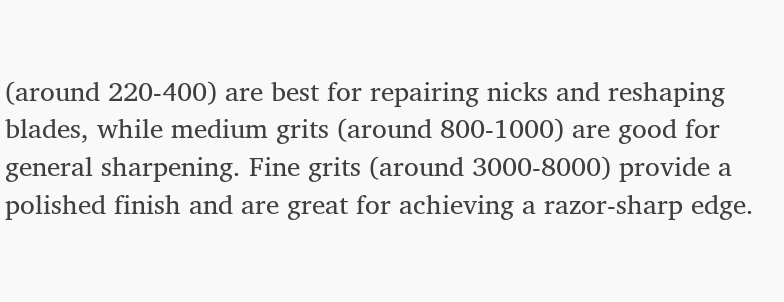(around 220-400) are best for repairing nicks and reshaping blades, while medium grits (around 800-1000) are good for general sharpening. Fine grits (around 3000-8000) provide a polished finish and are great for achieving a razor-sharp edge.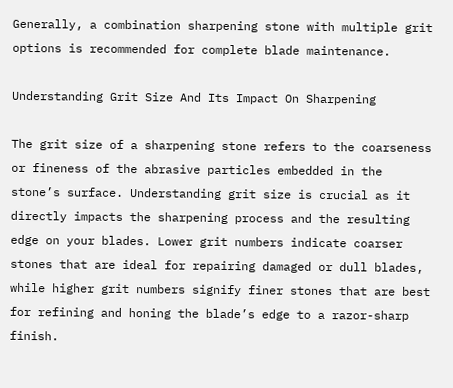Generally, a combination sharpening stone with multiple grit options is recommended for complete blade maintenance.

Understanding Grit Size And Its Impact On Sharpening

The grit size of a sharpening stone refers to the coarseness or fineness of the abrasive particles embedded in the stone’s surface. Understanding grit size is crucial as it directly impacts the sharpening process and the resulting edge on your blades. Lower grit numbers indicate coarser stones that are ideal for repairing damaged or dull blades, while higher grit numbers signify finer stones that are best for refining and honing the blade’s edge to a razor-sharp finish.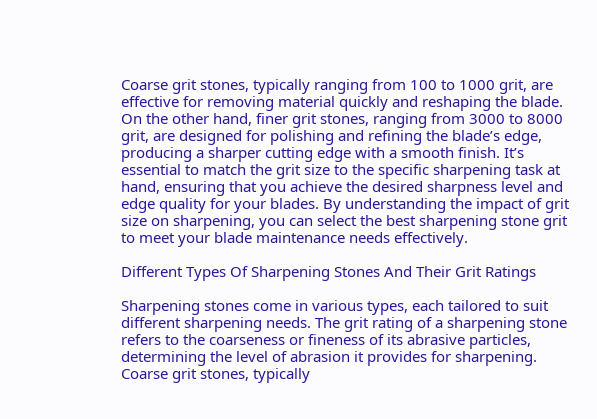Coarse grit stones, typically ranging from 100 to 1000 grit, are effective for removing material quickly and reshaping the blade. On the other hand, finer grit stones, ranging from 3000 to 8000 grit, are designed for polishing and refining the blade’s edge, producing a sharper cutting edge with a smooth finish. It’s essential to match the grit size to the specific sharpening task at hand, ensuring that you achieve the desired sharpness level and edge quality for your blades. By understanding the impact of grit size on sharpening, you can select the best sharpening stone grit to meet your blade maintenance needs effectively.

Different Types Of Sharpening Stones And Their Grit Ratings

Sharpening stones come in various types, each tailored to suit different sharpening needs. The grit rating of a sharpening stone refers to the coarseness or fineness of its abrasive particles, determining the level of abrasion it provides for sharpening. Coarse grit stones, typically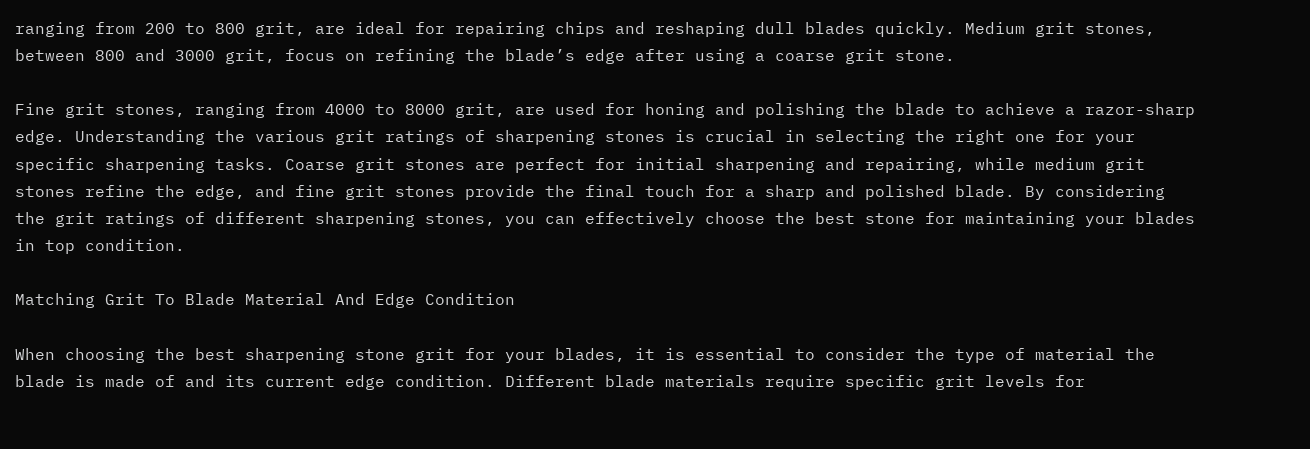ranging from 200 to 800 grit, are ideal for repairing chips and reshaping dull blades quickly. Medium grit stones, between 800 and 3000 grit, focus on refining the blade’s edge after using a coarse grit stone.

Fine grit stones, ranging from 4000 to 8000 grit, are used for honing and polishing the blade to achieve a razor-sharp edge. Understanding the various grit ratings of sharpening stones is crucial in selecting the right one for your specific sharpening tasks. Coarse grit stones are perfect for initial sharpening and repairing, while medium grit stones refine the edge, and fine grit stones provide the final touch for a sharp and polished blade. By considering the grit ratings of different sharpening stones, you can effectively choose the best stone for maintaining your blades in top condition.

Matching Grit To Blade Material And Edge Condition

When choosing the best sharpening stone grit for your blades, it is essential to consider the type of material the blade is made of and its current edge condition. Different blade materials require specific grit levels for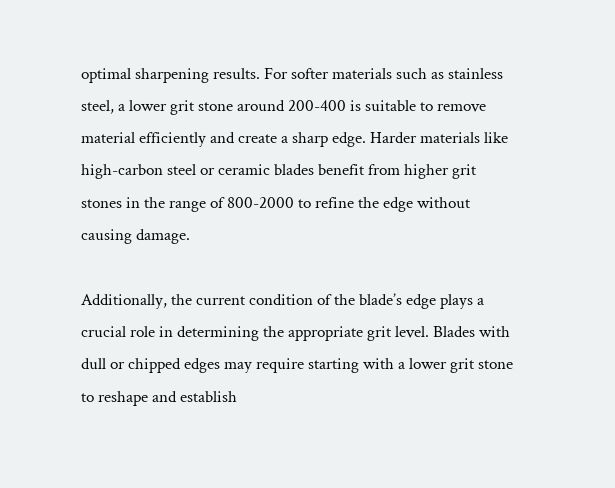optimal sharpening results. For softer materials such as stainless steel, a lower grit stone around 200-400 is suitable to remove material efficiently and create a sharp edge. Harder materials like high-carbon steel or ceramic blades benefit from higher grit stones in the range of 800-2000 to refine the edge without causing damage.

Additionally, the current condition of the blade’s edge plays a crucial role in determining the appropriate grit level. Blades with dull or chipped edges may require starting with a lower grit stone to reshape and establish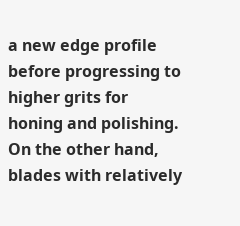a new edge profile before progressing to higher grits for honing and polishing. On the other hand, blades with relatively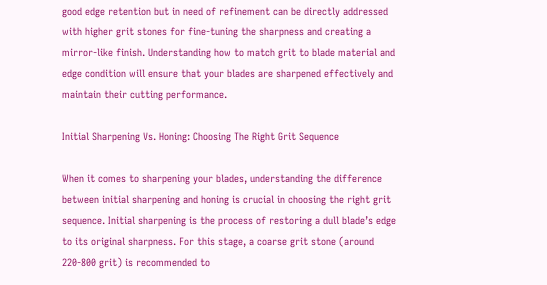good edge retention but in need of refinement can be directly addressed with higher grit stones for fine-tuning the sharpness and creating a mirror-like finish. Understanding how to match grit to blade material and edge condition will ensure that your blades are sharpened effectively and maintain their cutting performance.

Initial Sharpening Vs. Honing: Choosing The Right Grit Sequence

When it comes to sharpening your blades, understanding the difference between initial sharpening and honing is crucial in choosing the right grit sequence. Initial sharpening is the process of restoring a dull blade’s edge to its original sharpness. For this stage, a coarse grit stone (around 220-800 grit) is recommended to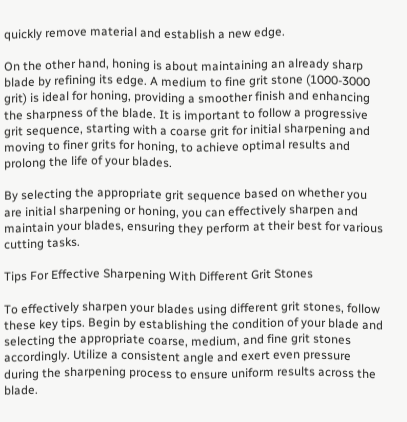quickly remove material and establish a new edge.

On the other hand, honing is about maintaining an already sharp blade by refining its edge. A medium to fine grit stone (1000-3000 grit) is ideal for honing, providing a smoother finish and enhancing the sharpness of the blade. It is important to follow a progressive grit sequence, starting with a coarse grit for initial sharpening and moving to finer grits for honing, to achieve optimal results and prolong the life of your blades.

By selecting the appropriate grit sequence based on whether you are initial sharpening or honing, you can effectively sharpen and maintain your blades, ensuring they perform at their best for various cutting tasks.

Tips For Effective Sharpening With Different Grit Stones

To effectively sharpen your blades using different grit stones, follow these key tips. Begin by establishing the condition of your blade and selecting the appropriate coarse, medium, and fine grit stones accordingly. Utilize a consistent angle and exert even pressure during the sharpening process to ensure uniform results across the blade.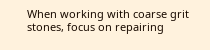When working with coarse grit stones, focus on repairing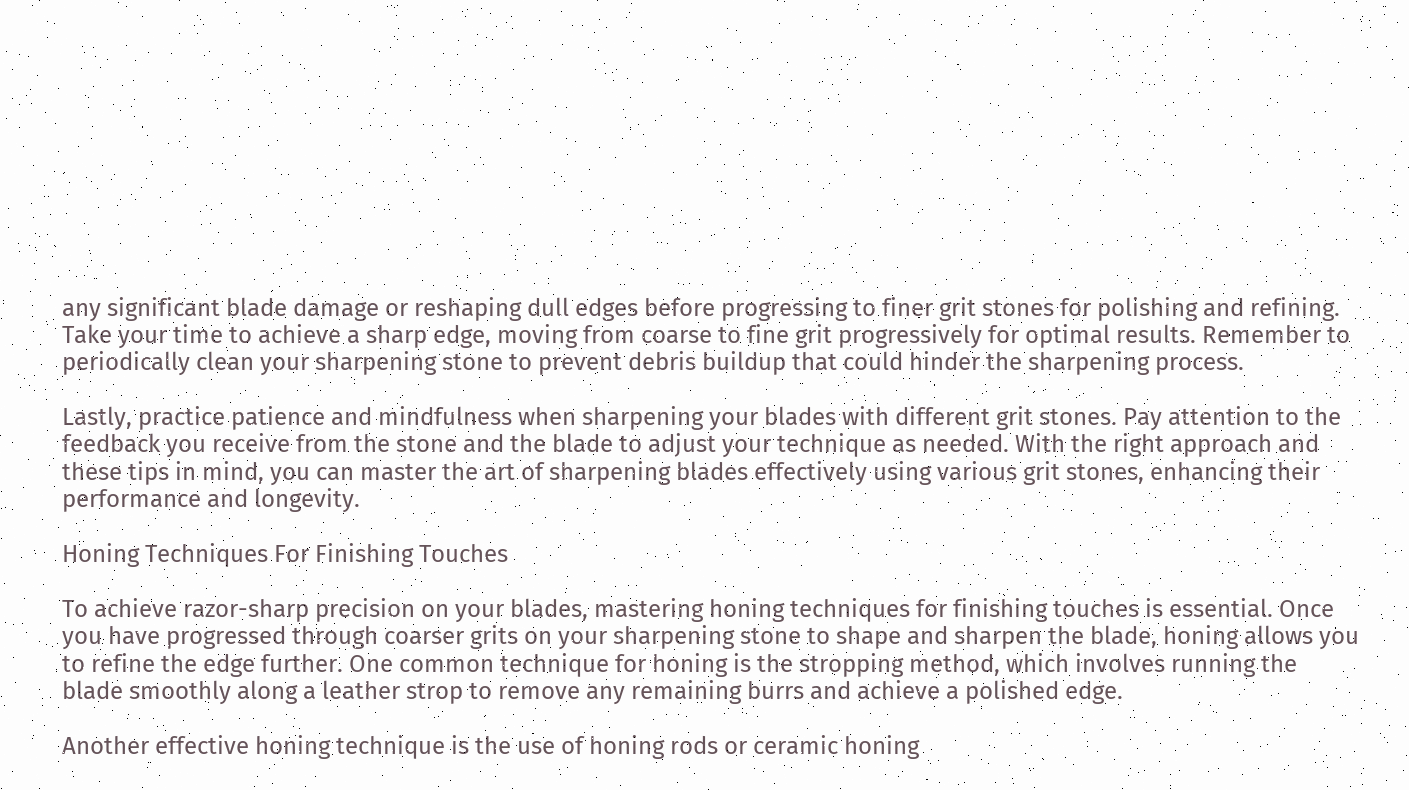any significant blade damage or reshaping dull edges before progressing to finer grit stones for polishing and refining. Take your time to achieve a sharp edge, moving from coarse to fine grit progressively for optimal results. Remember to periodically clean your sharpening stone to prevent debris buildup that could hinder the sharpening process.

Lastly, practice patience and mindfulness when sharpening your blades with different grit stones. Pay attention to the feedback you receive from the stone and the blade to adjust your technique as needed. With the right approach and these tips in mind, you can master the art of sharpening blades effectively using various grit stones, enhancing their performance and longevity.

Honing Techniques For Finishing Touches

To achieve razor-sharp precision on your blades, mastering honing techniques for finishing touches is essential. Once you have progressed through coarser grits on your sharpening stone to shape and sharpen the blade, honing allows you to refine the edge further. One common technique for honing is the stropping method, which involves running the blade smoothly along a leather strop to remove any remaining burrs and achieve a polished edge.

Another effective honing technique is the use of honing rods or ceramic honing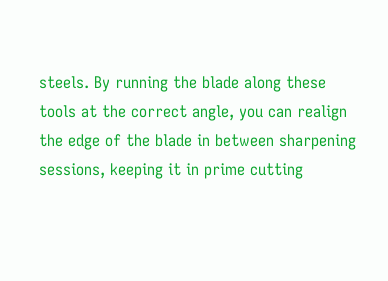steels. By running the blade along these tools at the correct angle, you can realign the edge of the blade in between sharpening sessions, keeping it in prime cutting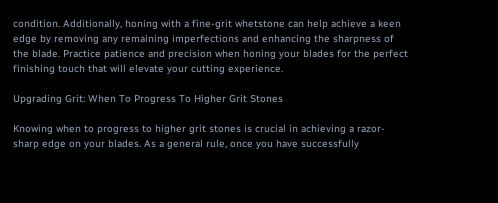condition. Additionally, honing with a fine-grit whetstone can help achieve a keen edge by removing any remaining imperfections and enhancing the sharpness of the blade. Practice patience and precision when honing your blades for the perfect finishing touch that will elevate your cutting experience.

Upgrading Grit: When To Progress To Higher Grit Stones

Knowing when to progress to higher grit stones is crucial in achieving a razor-sharp edge on your blades. As a general rule, once you have successfully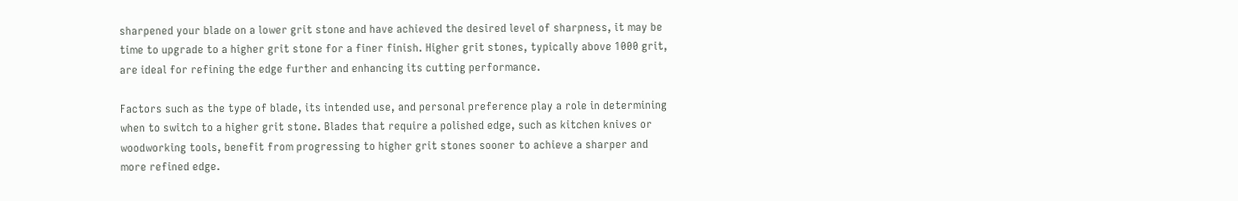sharpened your blade on a lower grit stone and have achieved the desired level of sharpness, it may be time to upgrade to a higher grit stone for a finer finish. Higher grit stones, typically above 1000 grit, are ideal for refining the edge further and enhancing its cutting performance.

Factors such as the type of blade, its intended use, and personal preference play a role in determining when to switch to a higher grit stone. Blades that require a polished edge, such as kitchen knives or woodworking tools, benefit from progressing to higher grit stones sooner to achieve a sharper and more refined edge.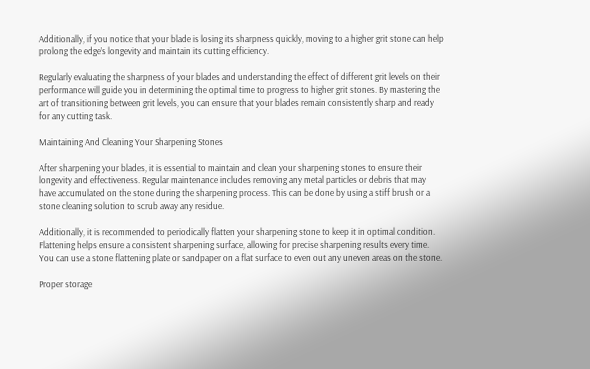Additionally, if you notice that your blade is losing its sharpness quickly, moving to a higher grit stone can help prolong the edge’s longevity and maintain its cutting efficiency.

Regularly evaluating the sharpness of your blades and understanding the effect of different grit levels on their performance will guide you in determining the optimal time to progress to higher grit stones. By mastering the art of transitioning between grit levels, you can ensure that your blades remain consistently sharp and ready for any cutting task.

Maintaining And Cleaning Your Sharpening Stones

After sharpening your blades, it is essential to maintain and clean your sharpening stones to ensure their longevity and effectiveness. Regular maintenance includes removing any metal particles or debris that may have accumulated on the stone during the sharpening process. This can be done by using a stiff brush or a stone cleaning solution to scrub away any residue.

Additionally, it is recommended to periodically flatten your sharpening stone to keep it in optimal condition. Flattening helps ensure a consistent sharpening surface, allowing for precise sharpening results every time. You can use a stone flattening plate or sandpaper on a flat surface to even out any uneven areas on the stone.

Proper storage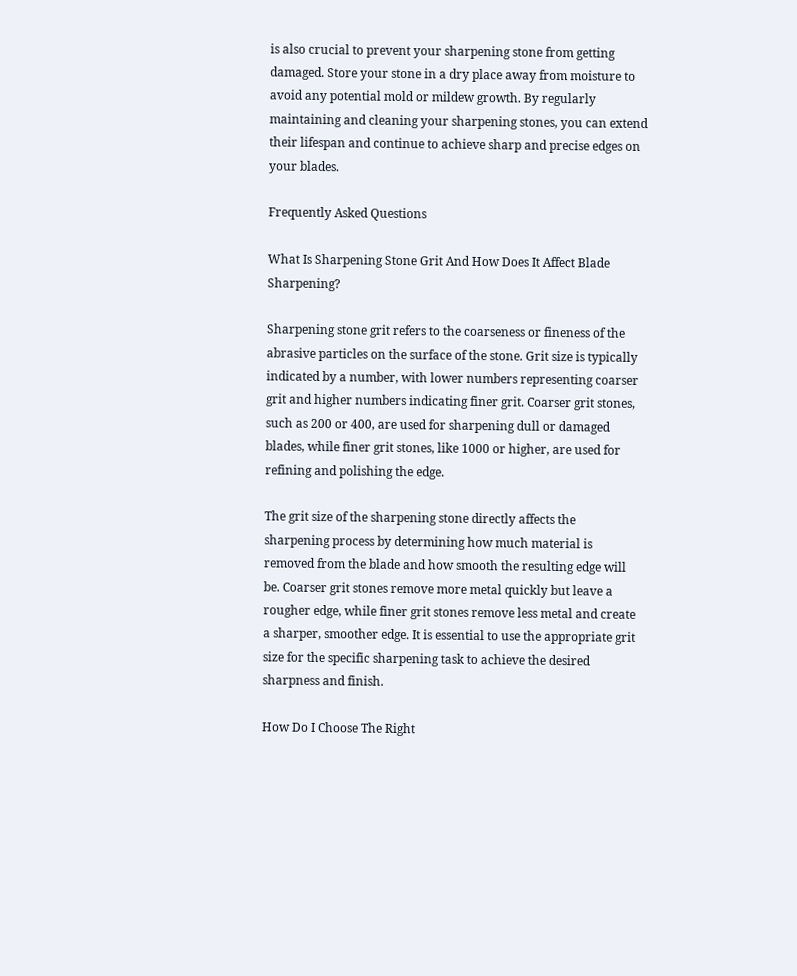is also crucial to prevent your sharpening stone from getting damaged. Store your stone in a dry place away from moisture to avoid any potential mold or mildew growth. By regularly maintaining and cleaning your sharpening stones, you can extend their lifespan and continue to achieve sharp and precise edges on your blades.

Frequently Asked Questions

What Is Sharpening Stone Grit And How Does It Affect Blade Sharpening?

Sharpening stone grit refers to the coarseness or fineness of the abrasive particles on the surface of the stone. Grit size is typically indicated by a number, with lower numbers representing coarser grit and higher numbers indicating finer grit. Coarser grit stones, such as 200 or 400, are used for sharpening dull or damaged blades, while finer grit stones, like 1000 or higher, are used for refining and polishing the edge.

The grit size of the sharpening stone directly affects the sharpening process by determining how much material is removed from the blade and how smooth the resulting edge will be. Coarser grit stones remove more metal quickly but leave a rougher edge, while finer grit stones remove less metal and create a sharper, smoother edge. It is essential to use the appropriate grit size for the specific sharpening task to achieve the desired sharpness and finish.

How Do I Choose The Right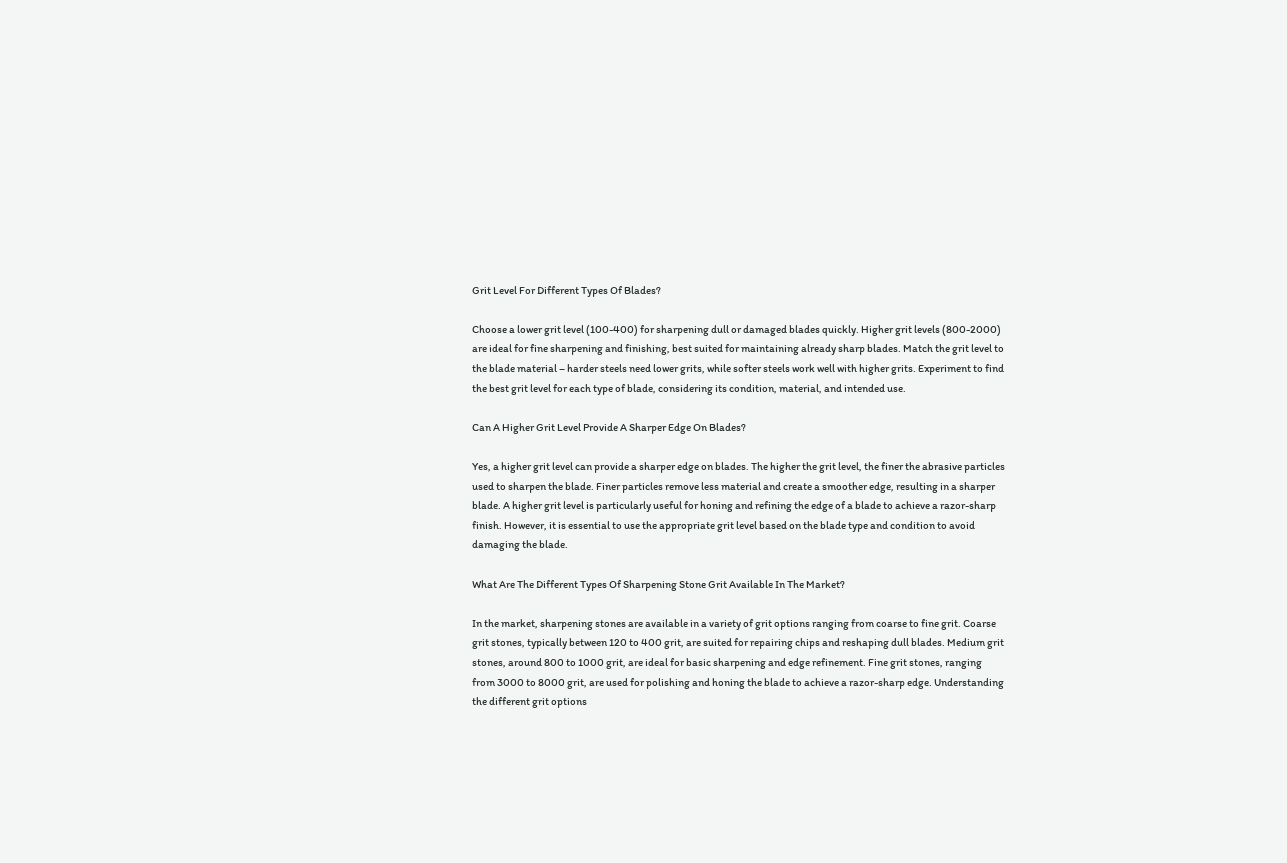Grit Level For Different Types Of Blades?

Choose a lower grit level (100-400) for sharpening dull or damaged blades quickly. Higher grit levels (800-2000) are ideal for fine sharpening and finishing, best suited for maintaining already sharp blades. Match the grit level to the blade material – harder steels need lower grits, while softer steels work well with higher grits. Experiment to find the best grit level for each type of blade, considering its condition, material, and intended use.

Can A Higher Grit Level Provide A Sharper Edge On Blades?

Yes, a higher grit level can provide a sharper edge on blades. The higher the grit level, the finer the abrasive particles used to sharpen the blade. Finer particles remove less material and create a smoother edge, resulting in a sharper blade. A higher grit level is particularly useful for honing and refining the edge of a blade to achieve a razor-sharp finish. However, it is essential to use the appropriate grit level based on the blade type and condition to avoid damaging the blade.

What Are The Different Types Of Sharpening Stone Grit Available In The Market?

In the market, sharpening stones are available in a variety of grit options ranging from coarse to fine grit. Coarse grit stones, typically between 120 to 400 grit, are suited for repairing chips and reshaping dull blades. Medium grit stones, around 800 to 1000 grit, are ideal for basic sharpening and edge refinement. Fine grit stones, ranging from 3000 to 8000 grit, are used for polishing and honing the blade to achieve a razor-sharp edge. Understanding the different grit options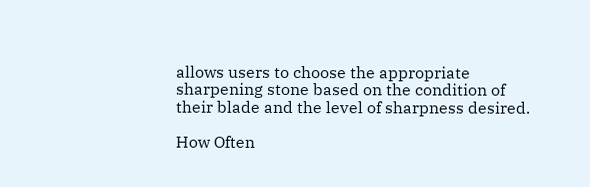allows users to choose the appropriate sharpening stone based on the condition of their blade and the level of sharpness desired.

How Often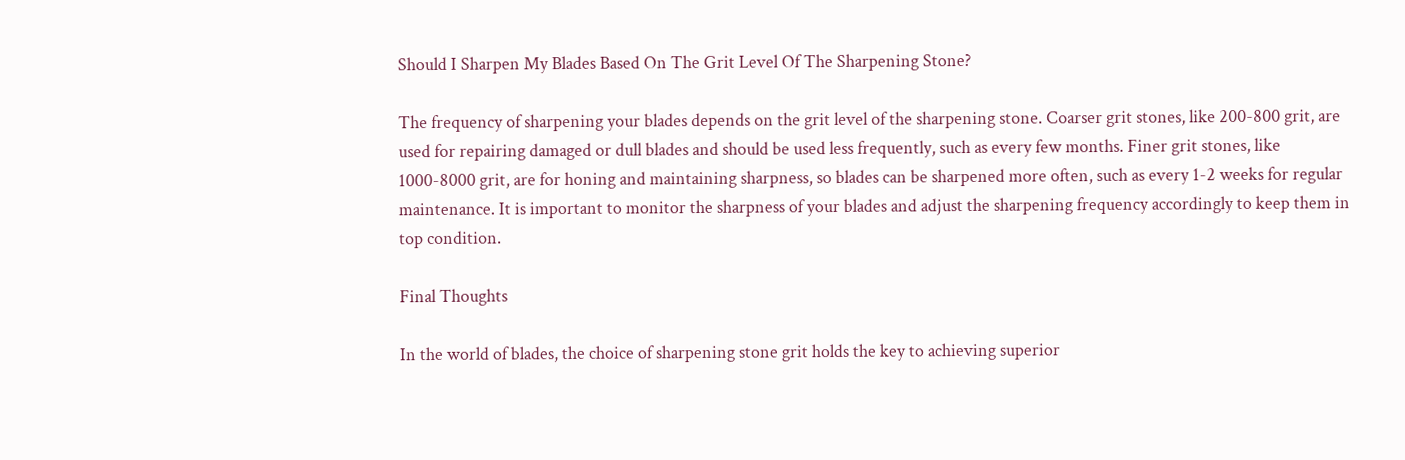Should I Sharpen My Blades Based On The Grit Level Of The Sharpening Stone?

The frequency of sharpening your blades depends on the grit level of the sharpening stone. Coarser grit stones, like 200-800 grit, are used for repairing damaged or dull blades and should be used less frequently, such as every few months. Finer grit stones, like 1000-8000 grit, are for honing and maintaining sharpness, so blades can be sharpened more often, such as every 1-2 weeks for regular maintenance. It is important to monitor the sharpness of your blades and adjust the sharpening frequency accordingly to keep them in top condition.

Final Thoughts

In the world of blades, the choice of sharpening stone grit holds the key to achieving superior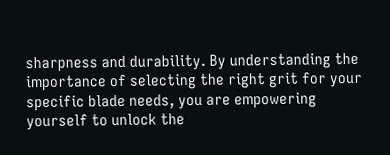sharpness and durability. By understanding the importance of selecting the right grit for your specific blade needs, you are empowering yourself to unlock the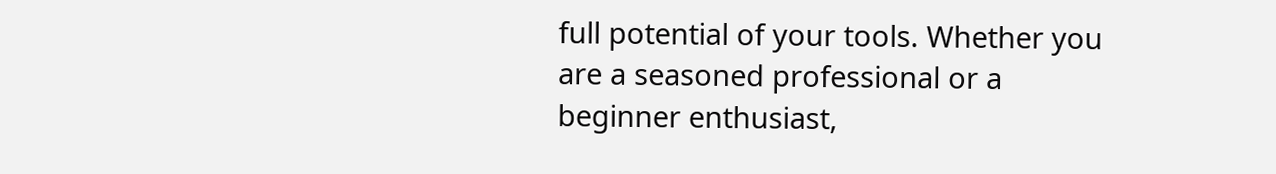full potential of your tools. Whether you are a seasoned professional or a beginner enthusiast,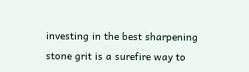investing in the best sharpening stone grit is a surefire way to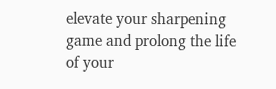elevate your sharpening game and prolong the life of your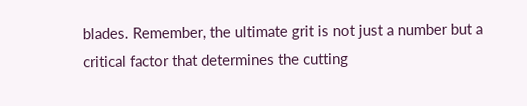blades. Remember, the ultimate grit is not just a number but a critical factor that determines the cutting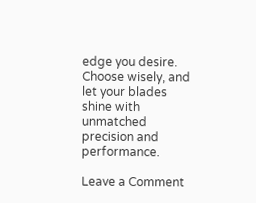edge you desire. Choose wisely, and let your blades shine with unmatched precision and performance.

Leave a Comment